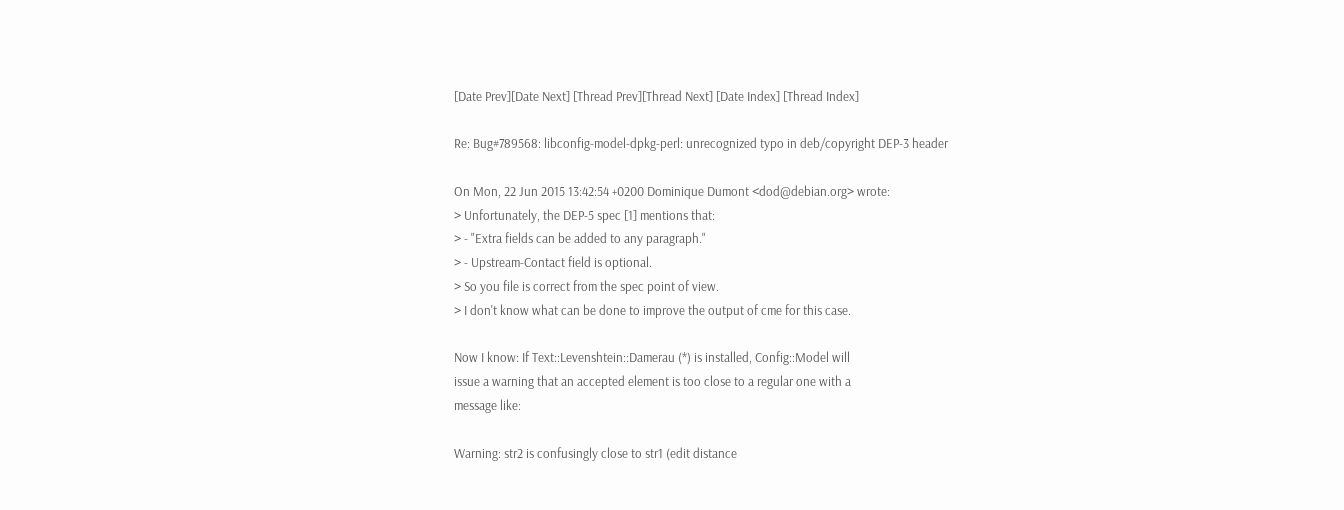[Date Prev][Date Next] [Thread Prev][Thread Next] [Date Index] [Thread Index]

Re: Bug#789568: libconfig-model-dpkg-perl: unrecognized typo in deb/copyright DEP-3 header

On Mon, 22 Jun 2015 13:42:54 +0200 Dominique Dumont <dod@debian.org> wrote:
> Unfortunately, the DEP-5 spec [1] mentions that:
> - "Extra fields can be added to any paragraph."
> - Upstream-Contact field is optional.
> So you file is correct from the spec point of view.
> I don't know what can be done to improve the output of cme for this case.

Now I know: If Text::Levenshtein::Damerau (*) is installed, Config::Model will
issue a warning that an accepted element is too close to a regular one with a
message like:

Warning: str2 is confusingly close to str1 (edit distance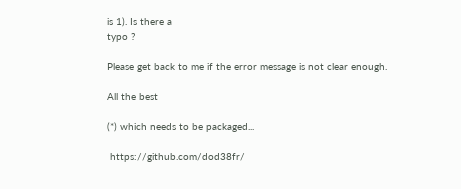is 1). Is there a
typo ?

Please get back to me if the error message is not clear enough.

All the best

(*) which needs to be packaged...

 https://github.com/dod38fr/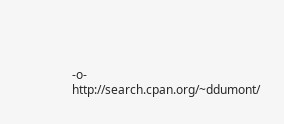-o- http://search.cpan.org/~ddumont/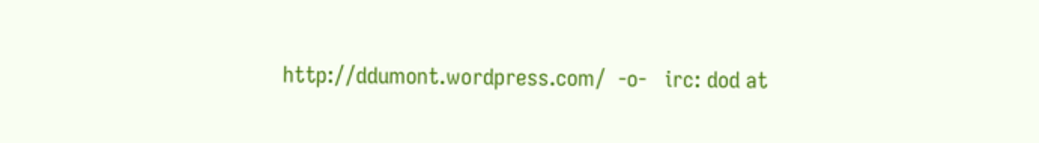http://ddumont.wordpress.com/  -o-   irc: dod at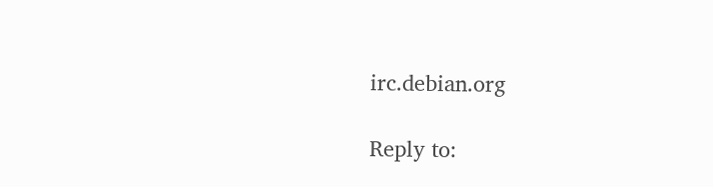irc.debian.org

Reply to: